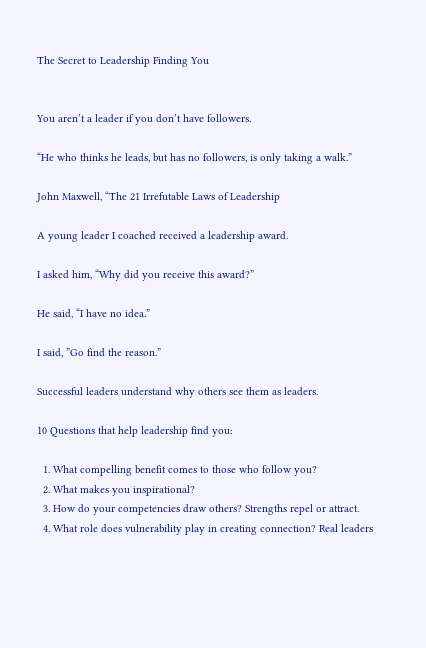The Secret to Leadership Finding You


You aren’t a leader if you don’t have followers.

“He who thinks he leads, but has no followers, is only taking a walk.”

John Maxwell, “The 21 Irrefutable Laws of Leadership

A young leader I coached received a leadership award.

I asked him, “Why did you receive this award?”

He said, “I have no idea.”

I said, ”Go find the reason.”

Successful leaders understand why others see them as leaders.

10 Questions that help leadership find you:

  1. What compelling benefit comes to those who follow you?
  2. What makes you inspirational?
  3. How do your competencies draw others? Strengths repel or attract.
  4. What role does vulnerability play in creating connection? Real leaders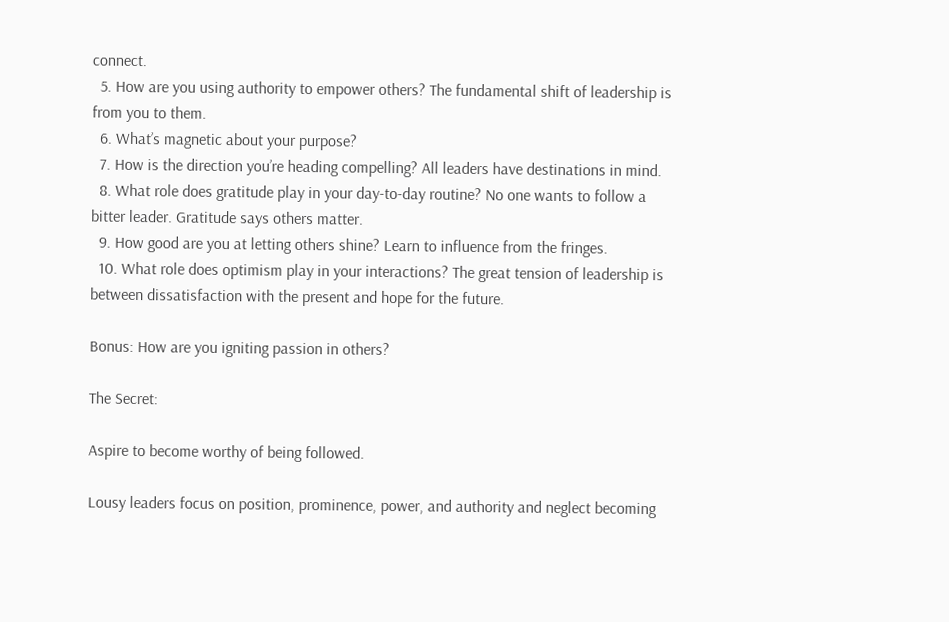connect.
  5. How are you using authority to empower others? The fundamental shift of leadership is from you to them.
  6. What’s magnetic about your purpose?
  7. How is the direction you’re heading compelling? All leaders have destinations in mind.
  8. What role does gratitude play in your day-to-day routine? No one wants to follow a bitter leader. Gratitude says others matter.
  9. How good are you at letting others shine? Learn to influence from the fringes.
  10. What role does optimism play in your interactions? The great tension of leadership is between dissatisfaction with the present and hope for the future.

Bonus: How are you igniting passion in others?

The Secret:

Aspire to become worthy of being followed.

Lousy leaders focus on position, prominence, power, and authority and neglect becoming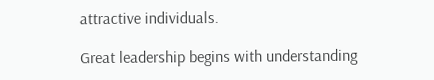attractive individuals.

Great leadership begins with understanding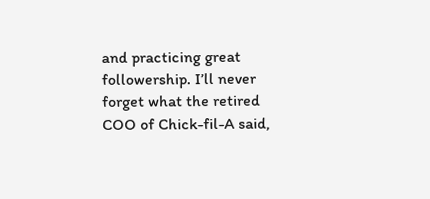and practicing great followership. I’ll never forget what the retired COO of Chick-fil-A said,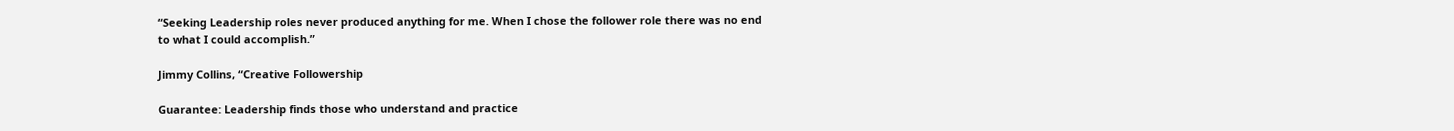“Seeking Leadership roles never produced anything for me. When I chose the follower role there was no end to what I could accomplish.”

Jimmy Collins, “Creative Followership

Guarantee: Leadership finds those who understand and practice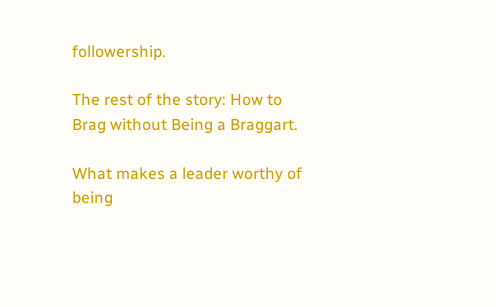followership.

The rest of the story: How to Brag without Being a Braggart.

What makes a leader worthy of being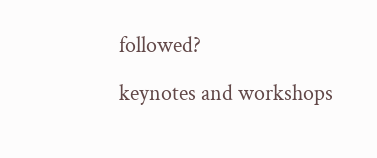followed?

keynotes and workshops